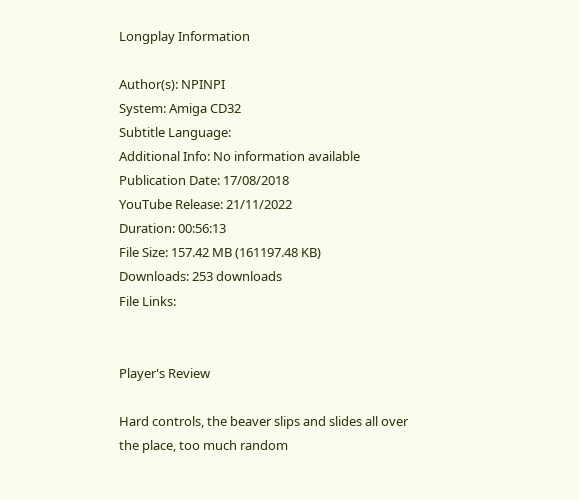Longplay Information

Author(s): NPINPI
System: Amiga CD32
Subtitle Language:
Additional Info: No information available
Publication Date: 17/08/2018
YouTube Release: 21/11/2022
Duration: 00:56:13
File Size: 157.42 MB (161197.48 KB)
Downloads: 253 downloads
File Links:


Player's Review

Hard controls, the beaver slips and slides all over the place, too much random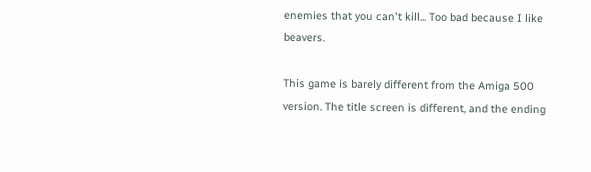enemies that you can't kill... Too bad because I like beavers.

This game is barely different from the Amiga 500 version. The title screen is different, and the ending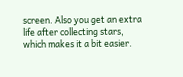screen. Also you get an extra life after collecting stars, which makes it a bit easier.